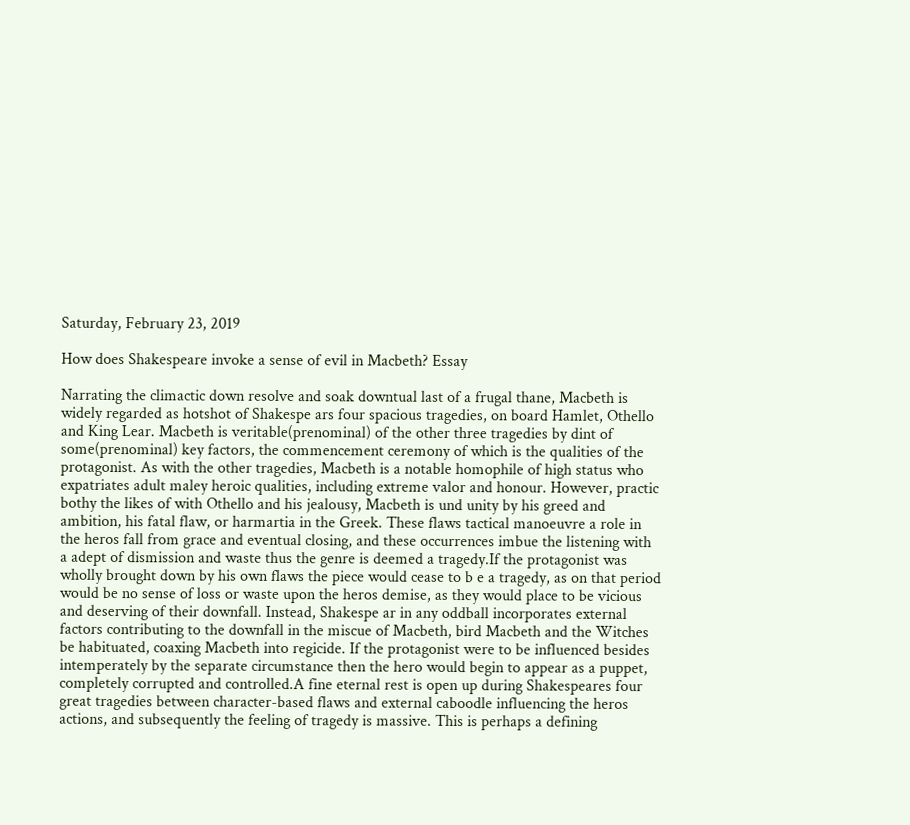Saturday, February 23, 2019

How does Shakespeare invoke a sense of evil in Macbeth? Essay

Narrating the climactic down resolve and soak downtual last of a frugal thane, Macbeth is widely regarded as hotshot of Shakespe ars four spacious tragedies, on board Hamlet, Othello and King Lear. Macbeth is veritable(prenominal) of the other three tragedies by dint of some(prenominal) key factors, the commencement ceremony of which is the qualities of the protagonist. As with the other tragedies, Macbeth is a notable homophile of high status who expatriates adult maley heroic qualities, including extreme valor and honour. However, practic bothy the likes of with Othello and his jealousy, Macbeth is und unity by his greed and ambition, his fatal flaw, or harmartia in the Greek. These flaws tactical manoeuvre a role in the heros fall from grace and eventual closing, and these occurrences imbue the listening with a adept of dismission and waste thus the genre is deemed a tragedy.If the protagonist was wholly brought down by his own flaws the piece would cease to b e a tragedy, as on that period would be no sense of loss or waste upon the heros demise, as they would place to be vicious and deserving of their downfall. Instead, Shakespe ar in any oddball incorporates external factors contributing to the downfall in the miscue of Macbeth, bird Macbeth and the Witches be habituated, coaxing Macbeth into regicide. If the protagonist were to be influenced besides intemperately by the separate circumstance then the hero would begin to appear as a puppet, completely corrupted and controlled.A fine eternal rest is open up during Shakespeares four great tragedies between character-based flaws and external caboodle influencing the heros actions, and subsequently the feeling of tragedy is massive. This is perhaps a defining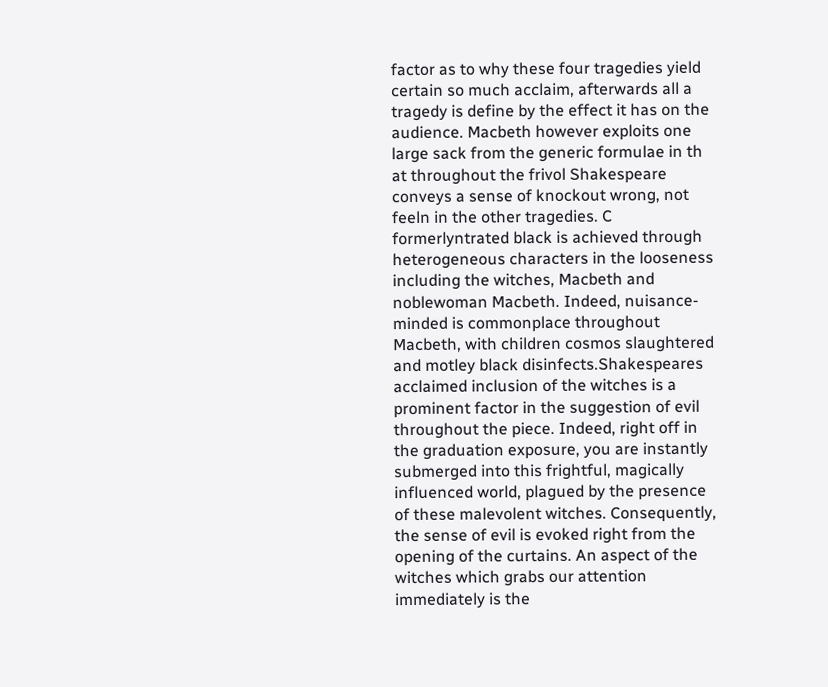factor as to why these four tragedies yield certain so much acclaim, afterwards all a tragedy is define by the effect it has on the audience. Macbeth however exploits one large sack from the generic formulae in th at throughout the frivol Shakespeare conveys a sense of knockout wrong, not feeln in the other tragedies. C formerlyntrated black is achieved through heterogeneous characters in the looseness including the witches, Macbeth and noblewoman Macbeth. Indeed, nuisance-minded is commonplace throughout Macbeth, with children cosmos slaughtered and motley black disinfects.Shakespeares acclaimed inclusion of the witches is a prominent factor in the suggestion of evil throughout the piece. Indeed, right off in the graduation exposure, you are instantly submerged into this frightful, magically influenced world, plagued by the presence of these malevolent witches. Consequently, the sense of evil is evoked right from the opening of the curtains. An aspect of the witches which grabs our attention immediately is the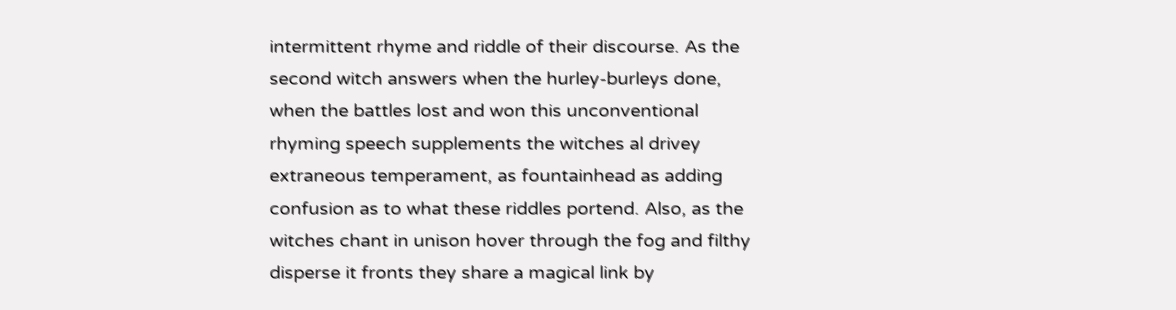intermittent rhyme and riddle of their discourse. As the second witch answers when the hurley-burleys done, when the battles lost and won this unconventional rhyming speech supplements the witches al drivey extraneous temperament, as fountainhead as adding confusion as to what these riddles portend. Also, as the witches chant in unison hover through the fog and filthy disperse it fronts they share a magical link by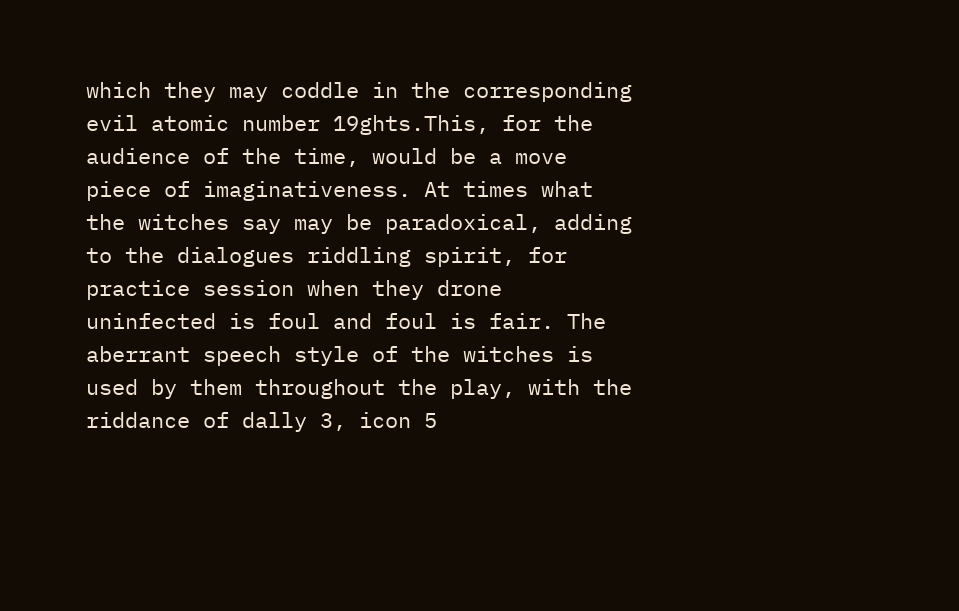which they may coddle in the corresponding evil atomic number 19ghts.This, for the audience of the time, would be a move piece of imaginativeness. At times what the witches say may be paradoxical, adding to the dialogues riddling spirit, for practice session when they drone uninfected is foul and foul is fair. The aberrant speech style of the witches is used by them throughout the play, with the riddance of dally 3, icon 5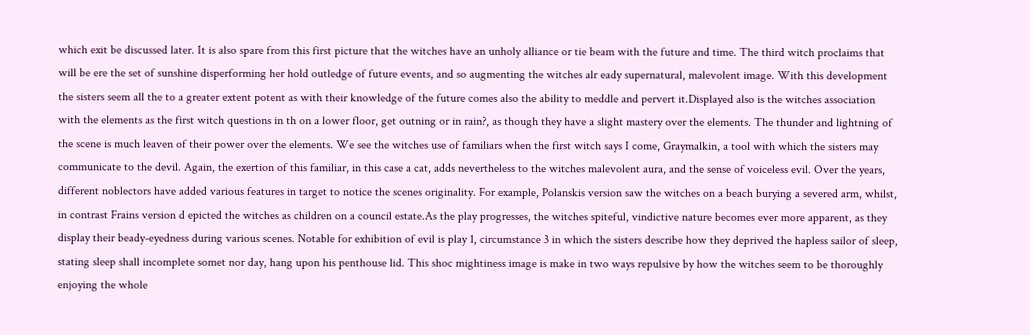which exit be discussed later. It is also spare from this first picture that the witches have an unholy alliance or tie beam with the future and time. The third witch proclaims that will be ere the set of sunshine disperforming her hold outledge of future events, and so augmenting the witches alr eady supernatural, malevolent image. With this development the sisters seem all the to a greater extent potent as with their knowledge of the future comes also the ability to meddle and pervert it.Displayed also is the witches association with the elements as the first witch questions in th on a lower floor, get outning or in rain?, as though they have a slight mastery over the elements. The thunder and lightning of the scene is much leaven of their power over the elements. We see the witches use of familiars when the first witch says I come, Graymalkin, a tool with which the sisters may communicate to the devil. Again, the exertion of this familiar, in this case a cat, adds nevertheless to the witches malevolent aura, and the sense of voiceless evil. Over the years, different noblectors have added various features in target to notice the scenes originality. For example, Polanskis version saw the witches on a beach burying a severed arm, whilst, in contrast Frains version d epicted the witches as children on a council estate.As the play progresses, the witches spiteful, vindictive nature becomes ever more apparent, as they display their beady-eyedness during various scenes. Notable for exhibition of evil is play 1, circumstance 3 in which the sisters describe how they deprived the hapless sailor of sleep, stating sleep shall incomplete somet nor day, hang upon his penthouse lid. This shoc mightiness image is make in two ways repulsive by how the witches seem to be thoroughly enjoying the whole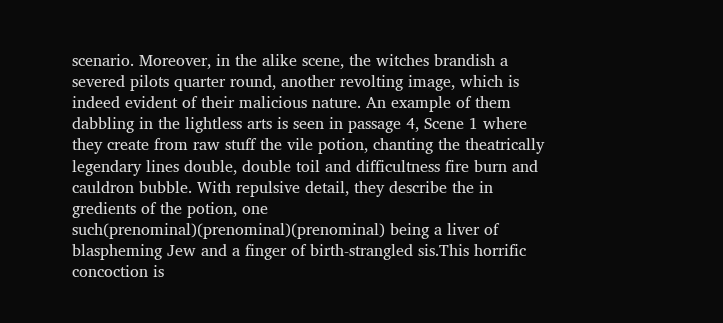scenario. Moreover, in the alike scene, the witches brandish a severed pilots quarter round, another revolting image, which is indeed evident of their malicious nature. An example of them dabbling in the lightless arts is seen in passage 4, Scene 1 where they create from raw stuff the vile potion, chanting the theatrically legendary lines double, double toil and difficultness fire burn and cauldron bubble. With repulsive detail, they describe the in gredients of the potion, one such(prenominal)(prenominal)(prenominal) being a liver of blaspheming Jew and a finger of birth-strangled sis.This horrific concoction is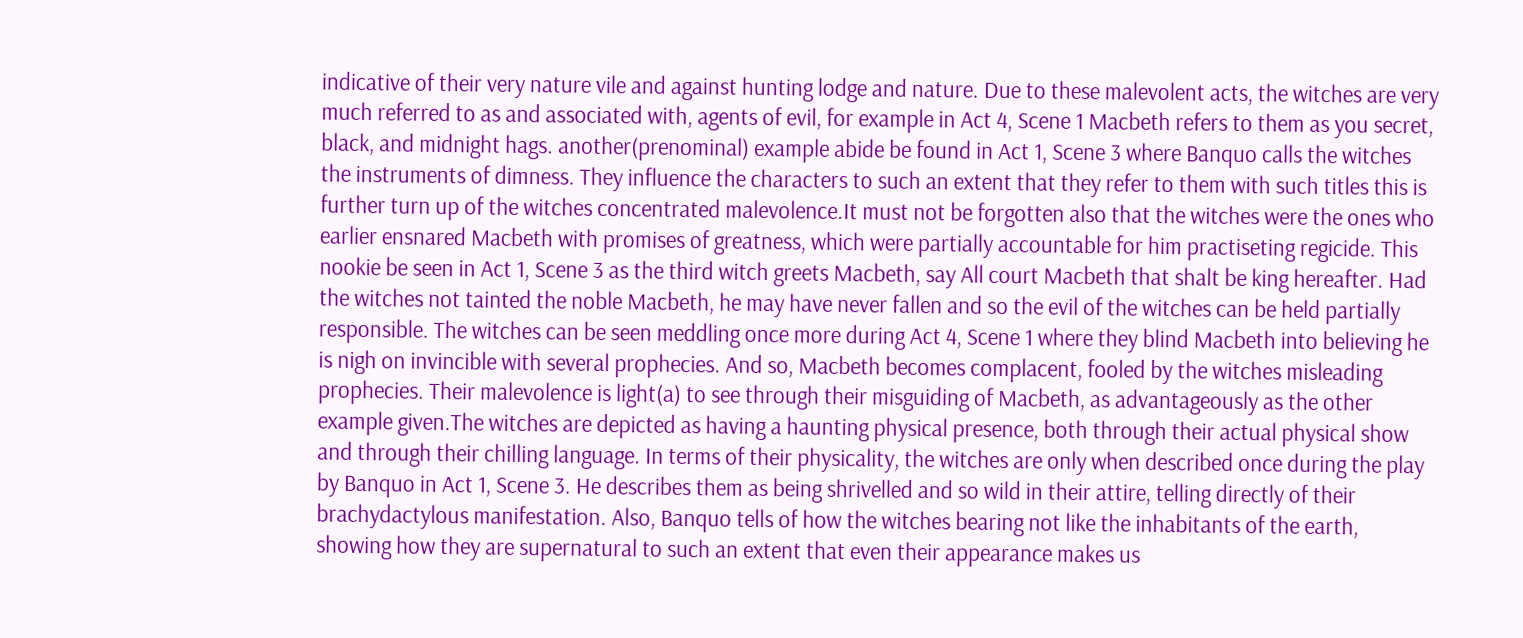indicative of their very nature vile and against hunting lodge and nature. Due to these malevolent acts, the witches are very much referred to as and associated with, agents of evil, for example in Act 4, Scene 1 Macbeth refers to them as you secret, black, and midnight hags. another(prenominal) example abide be found in Act 1, Scene 3 where Banquo calls the witches the instruments of dimness. They influence the characters to such an extent that they refer to them with such titles this is further turn up of the witches concentrated malevolence.It must not be forgotten also that the witches were the ones who earlier ensnared Macbeth with promises of greatness, which were partially accountable for him practiseting regicide. This nookie be seen in Act 1, Scene 3 as the third witch greets Macbeth, say All court Macbeth that shalt be king hereafter. Had the witches not tainted the noble Macbeth, he may have never fallen and so the evil of the witches can be held partially responsible. The witches can be seen meddling once more during Act 4, Scene 1 where they blind Macbeth into believing he is nigh on invincible with several prophecies. And so, Macbeth becomes complacent, fooled by the witches misleading prophecies. Their malevolence is light(a) to see through their misguiding of Macbeth, as advantageously as the other example given.The witches are depicted as having a haunting physical presence, both through their actual physical show and through their chilling language. In terms of their physicality, the witches are only when described once during the play by Banquo in Act 1, Scene 3. He describes them as being shrivelled and so wild in their attire, telling directly of their brachydactylous manifestation. Also, Banquo tells of how the witches bearing not like the inhabitants of the earth, showing how they are supernatural to such an extent that even their appearance makes us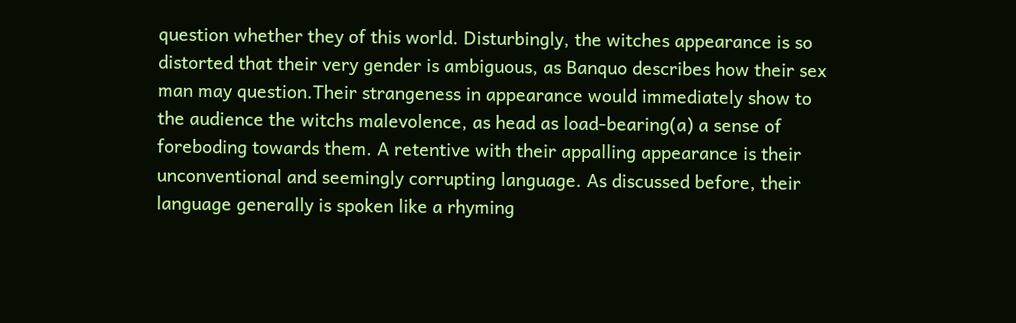question whether they of this world. Disturbingly, the witches appearance is so distorted that their very gender is ambiguous, as Banquo describes how their sex man may question.Their strangeness in appearance would immediately show to the audience the witchs malevolence, as head as load-bearing(a) a sense of foreboding towards them. A retentive with their appalling appearance is their unconventional and seemingly corrupting language. As discussed before, their language generally is spoken like a rhyming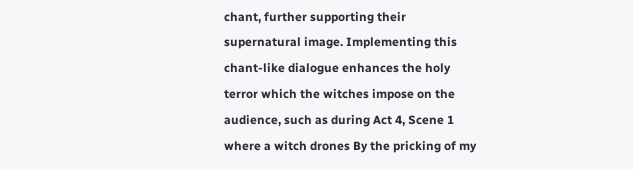chant, further supporting their supernatural image. Implementing this chant-like dialogue enhances the holy terror which the witches impose on the audience, such as during Act 4, Scene 1 where a witch drones By the pricking of my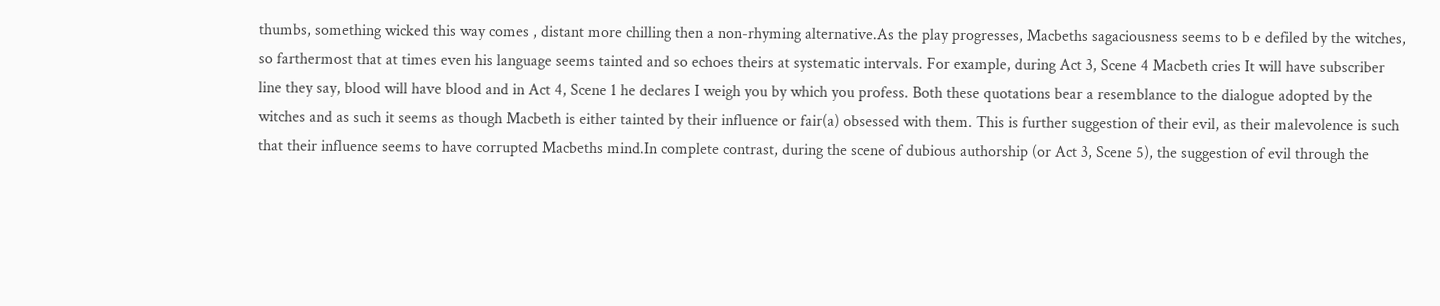thumbs, something wicked this way comes , distant more chilling then a non-rhyming alternative.As the play progresses, Macbeths sagaciousness seems to b e defiled by the witches, so farthermost that at times even his language seems tainted and so echoes theirs at systematic intervals. For example, during Act 3, Scene 4 Macbeth cries It will have subscriber line they say, blood will have blood and in Act 4, Scene 1 he declares I weigh you by which you profess. Both these quotations bear a resemblance to the dialogue adopted by the witches and as such it seems as though Macbeth is either tainted by their influence or fair(a) obsessed with them. This is further suggestion of their evil, as their malevolence is such that their influence seems to have corrupted Macbeths mind.In complete contrast, during the scene of dubious authorship (or Act 3, Scene 5), the suggestion of evil through the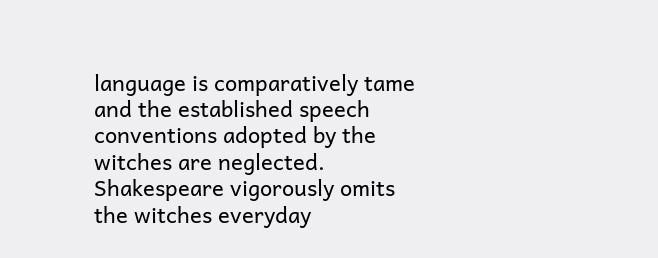language is comparatively tame and the established speech conventions adopted by the witches are neglected. Shakespeare vigorously omits the witches everyday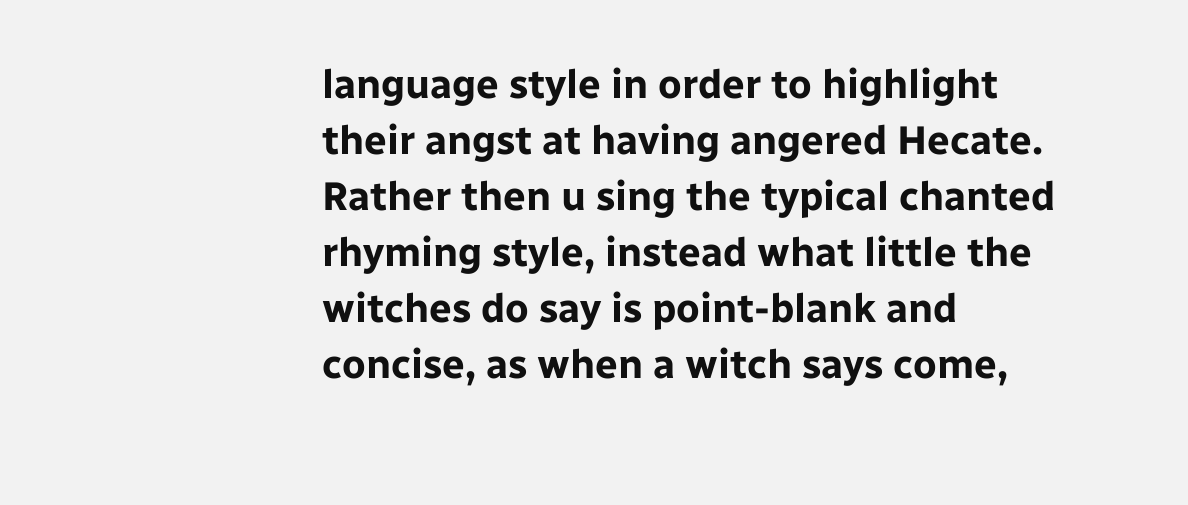language style in order to highlight their angst at having angered Hecate. Rather then u sing the typical chanted rhyming style, instead what little the witches do say is point-blank and concise, as when a witch says come,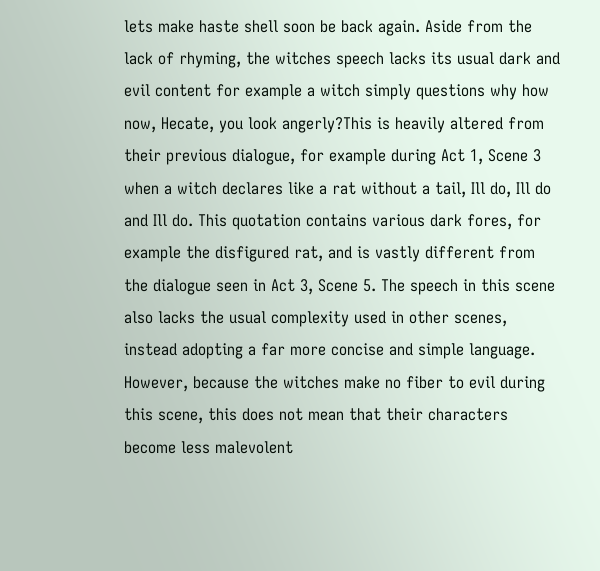lets make haste shell soon be back again. Aside from the lack of rhyming, the witches speech lacks its usual dark and evil content for example a witch simply questions why how now, Hecate, you look angerly?This is heavily altered from their previous dialogue, for example during Act 1, Scene 3 when a witch declares like a rat without a tail, Ill do, Ill do and Ill do. This quotation contains various dark fores, for example the disfigured rat, and is vastly different from the dialogue seen in Act 3, Scene 5. The speech in this scene also lacks the usual complexity used in other scenes, instead adopting a far more concise and simple language. However, because the witches make no fiber to evil during this scene, this does not mean that their characters become less malevolent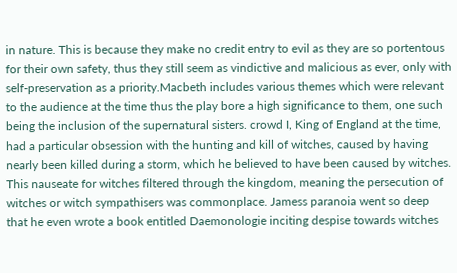in nature. This is because they make no credit entry to evil as they are so portentous for their own safety, thus they still seem as vindictive and malicious as ever, only with self-preservation as a priority.Macbeth includes various themes which were relevant to the audience at the time thus the play bore a high significance to them, one such being the inclusion of the supernatural sisters. crowd I, King of England at the time, had a particular obsession with the hunting and kill of witches, caused by having nearly been killed during a storm, which he believed to have been caused by witches. This nauseate for witches filtered through the kingdom, meaning the persecution of witches or witch sympathisers was commonplace. Jamess paranoia went so deep that he even wrote a book entitled Daemonologie inciting despise towards witches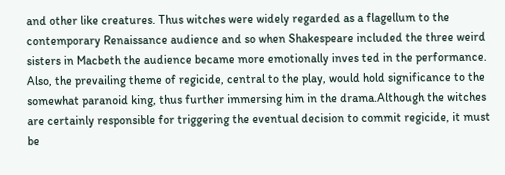and other like creatures. Thus witches were widely regarded as a flagellum to the contemporary Renaissance audience and so when Shakespeare included the three weird sisters in Macbeth the audience became more emotionally inves ted in the performance. Also, the prevailing theme of regicide, central to the play, would hold significance to the somewhat paranoid king, thus further immersing him in the drama.Although the witches are certainly responsible for triggering the eventual decision to commit regicide, it must be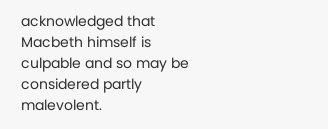acknowledged that Macbeth himself is culpable and so may be considered partly malevolent.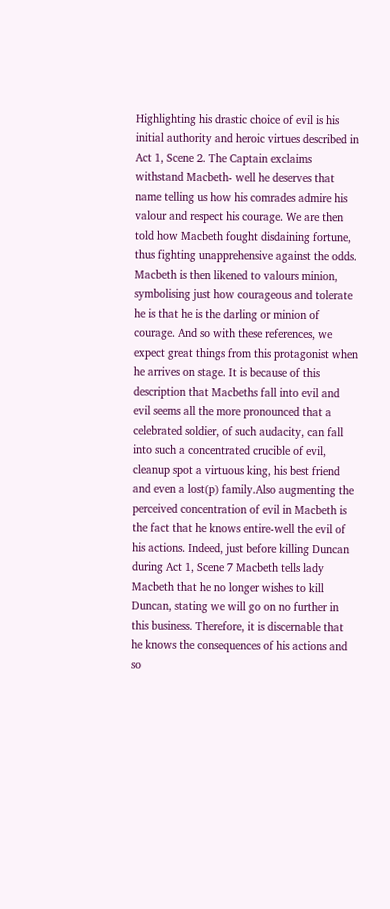Highlighting his drastic choice of evil is his initial authority and heroic virtues described in Act 1, Scene 2. The Captain exclaims withstand Macbeth- well he deserves that name telling us how his comrades admire his valour and respect his courage. We are then told how Macbeth fought disdaining fortune, thus fighting unapprehensive against the odds. Macbeth is then likened to valours minion, symbolising just how courageous and tolerate he is that he is the darling or minion of courage. And so with these references, we expect great things from this protagonist when he arrives on stage. It is because of this description that Macbeths fall into evil and evil seems all the more pronounced that a celebrated soldier, of such audacity, can fall into such a concentrated crucible of evil, cleanup spot a virtuous king, his best friend and even a lost(p) family.Also augmenting the perceived concentration of evil in Macbeth is the fact that he knows entire-well the evil of his actions. Indeed, just before killing Duncan during Act 1, Scene 7 Macbeth tells lady Macbeth that he no longer wishes to kill Duncan, stating we will go on no further in this business. Therefore, it is discernable that he knows the consequences of his actions and so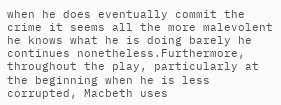when he does eventually commit the crime it seems all the more malevolent he knows what he is doing barely he continues nonetheless.Furthermore, throughout the play, particularly at the beginning when he is less corrupted, Macbeth uses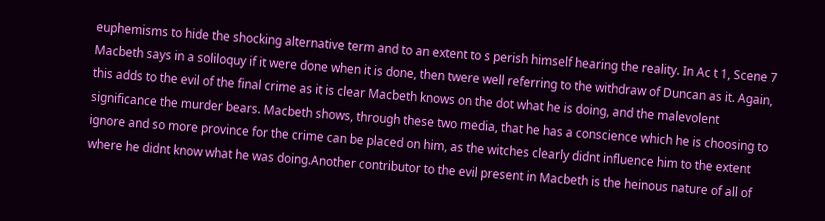euphemisms to hide the shocking alternative term and to an extent to s perish himself hearing the reality. In Ac t 1, Scene 7 Macbeth says in a soliloquy if it were done when it is done, then twere well referring to the withdraw of Duncan as it. Again, this adds to the evil of the final crime as it is clear Macbeth knows on the dot what he is doing, and the malevolent significance the murder bears. Macbeth shows, through these two media, that he has a conscience which he is choosing to ignore and so more province for the crime can be placed on him, as the witches clearly didnt influence him to the extent where he didnt know what he was doing.Another contributor to the evil present in Macbeth is the heinous nature of all of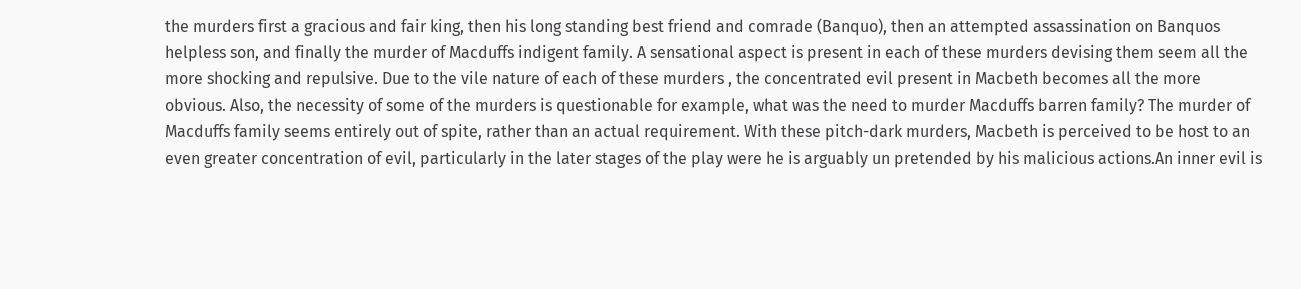the murders first a gracious and fair king, then his long standing best friend and comrade (Banquo), then an attempted assassination on Banquos helpless son, and finally the murder of Macduffs indigent family. A sensational aspect is present in each of these murders devising them seem all the more shocking and repulsive. Due to the vile nature of each of these murders , the concentrated evil present in Macbeth becomes all the more obvious. Also, the necessity of some of the murders is questionable for example, what was the need to murder Macduffs barren family? The murder of Macduffs family seems entirely out of spite, rather than an actual requirement. With these pitch-dark murders, Macbeth is perceived to be host to an even greater concentration of evil, particularly in the later stages of the play were he is arguably un pretended by his malicious actions.An inner evil is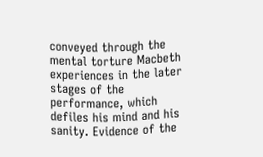conveyed through the mental torture Macbeth experiences in the later stages of the performance, which defiles his mind and his sanity. Evidence of the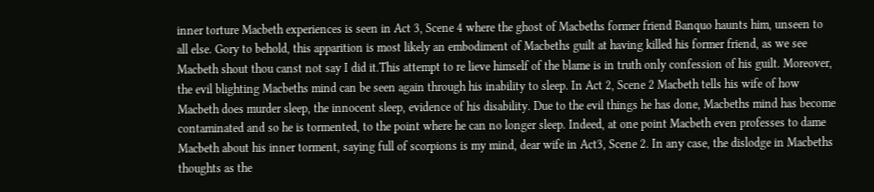inner torture Macbeth experiences is seen in Act 3, Scene 4 where the ghost of Macbeths former friend Banquo haunts him, unseen to all else. Gory to behold, this apparition is most likely an embodiment of Macbeths guilt at having killed his former friend, as we see Macbeth shout thou canst not say I did it.This attempt to re lieve himself of the blame is in truth only confession of his guilt. Moreover, the evil blighting Macbeths mind can be seen again through his inability to sleep. In Act 2, Scene 2 Macbeth tells his wife of how Macbeth does murder sleep, the innocent sleep, evidence of his disability. Due to the evil things he has done, Macbeths mind has become contaminated and so he is tormented, to the point where he can no longer sleep. Indeed, at one point Macbeth even professes to dame Macbeth about his inner torment, saying full of scorpions is my mind, dear wife in Act3, Scene 2. In any case, the dislodge in Macbeths thoughts as the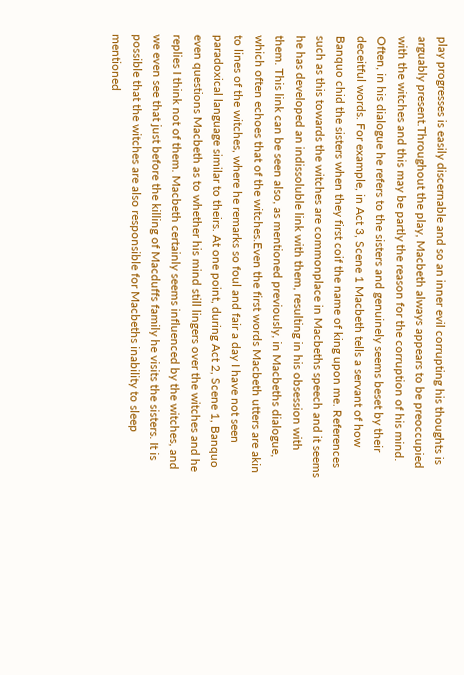play progresses is easily discernable and so an inner evil corrupting his thoughts is arguably present.Throughout the play, Macbeth always appears to be preoccupied with the witches and this may be partly the reason for the corruption of his mind. Often, in his dialogue he refers to the sisters and genuinely seems beset by their deceitful words. For example, in Act 3, Scene 1 Macbeth tells a servant of how Banquo chid the sisters when they first coif the name of king upon me. References such as this towards the witches are commonplace in Macbeths speech and it seems he has developed an indissoluble link with them, resulting in his obsession with them. This link can be seen also, as mentioned previously, in Macbeths dialogue, which often echoes that of the witches.Even the first words Macbeth utters are akin to lines of the witches, where he remarks so foul and fair a day I have not seen paradoxical language similar to theirs. At one point, during Act 2, Scene 1, Banquo even questions Macbeth as to whether his mind still lingers over the witches and he replies I think not of them. Macbeth certainly seems influenced by the witches, and we even see that just before the killing of Macduffs family he visits the sisters. It is possible that the witches are also responsible for Macbeths inability to sleep mentioned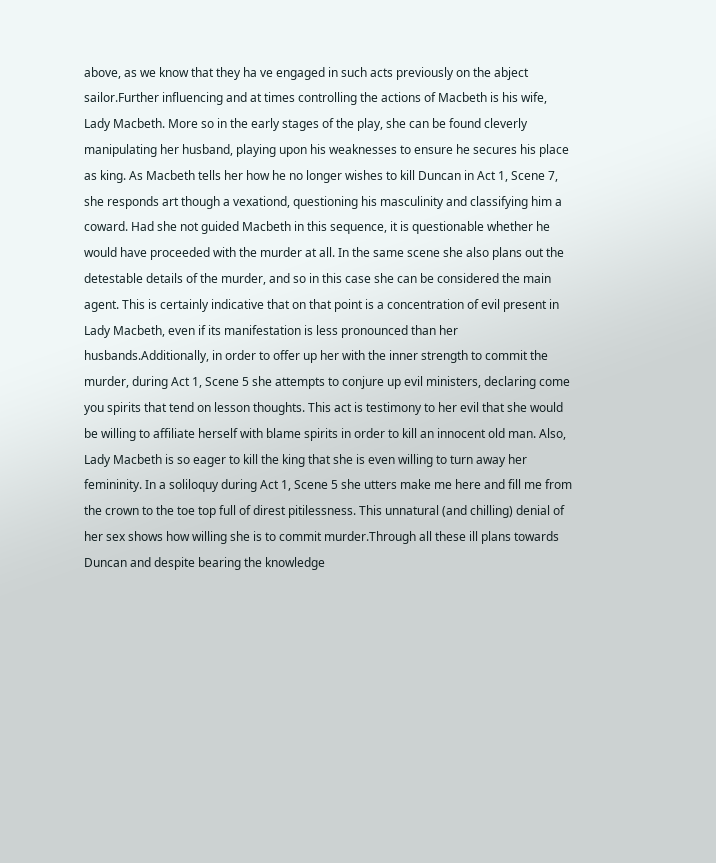above, as we know that they ha ve engaged in such acts previously on the abject sailor.Further influencing and at times controlling the actions of Macbeth is his wife, Lady Macbeth. More so in the early stages of the play, she can be found cleverly manipulating her husband, playing upon his weaknesses to ensure he secures his place as king. As Macbeth tells her how he no longer wishes to kill Duncan in Act 1, Scene 7, she responds art though a vexationd, questioning his masculinity and classifying him a coward. Had she not guided Macbeth in this sequence, it is questionable whether he would have proceeded with the murder at all. In the same scene she also plans out the detestable details of the murder, and so in this case she can be considered the main agent. This is certainly indicative that on that point is a concentration of evil present in Lady Macbeth, even if its manifestation is less pronounced than her husbands.Additionally, in order to offer up her with the inner strength to commit the murder, during Act 1, Scene 5 she attempts to conjure up evil ministers, declaring come you spirits that tend on lesson thoughts. This act is testimony to her evil that she would be willing to affiliate herself with blame spirits in order to kill an innocent old man. Also, Lady Macbeth is so eager to kill the king that she is even willing to turn away her femininity. In a soliloquy during Act 1, Scene 5 she utters make me here and fill me from the crown to the toe top full of direst pitilessness. This unnatural (and chilling) denial of her sex shows how willing she is to commit murder.Through all these ill plans towards Duncan and despite bearing the knowledge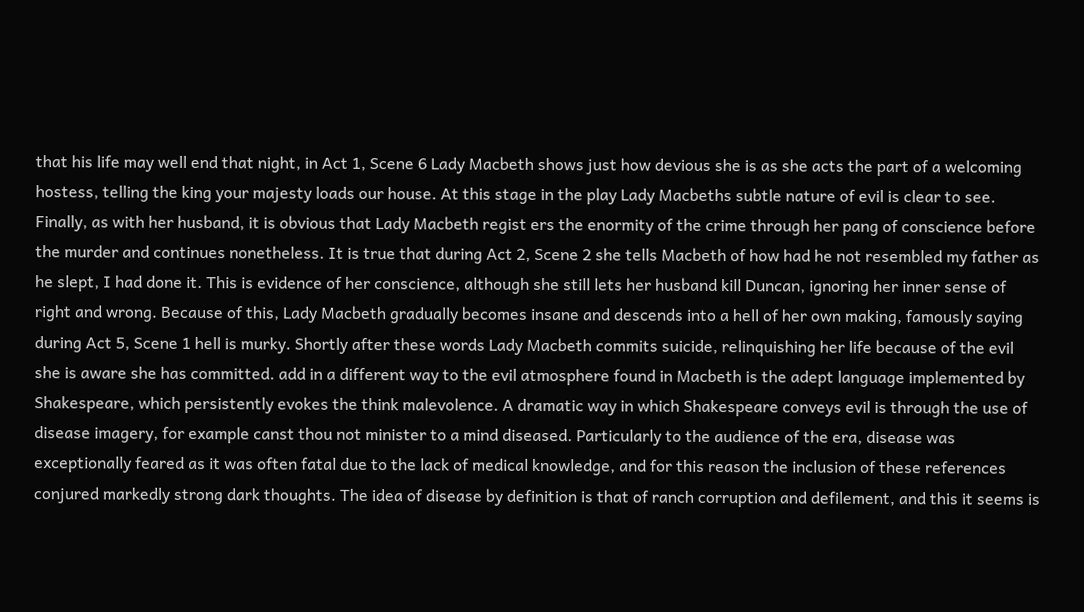that his life may well end that night, in Act 1, Scene 6 Lady Macbeth shows just how devious she is as she acts the part of a welcoming hostess, telling the king your majesty loads our house. At this stage in the play Lady Macbeths subtle nature of evil is clear to see. Finally, as with her husband, it is obvious that Lady Macbeth regist ers the enormity of the crime through her pang of conscience before the murder and continues nonetheless. It is true that during Act 2, Scene 2 she tells Macbeth of how had he not resembled my father as he slept, I had done it. This is evidence of her conscience, although she still lets her husband kill Duncan, ignoring her inner sense of right and wrong. Because of this, Lady Macbeth gradually becomes insane and descends into a hell of her own making, famously saying during Act 5, Scene 1 hell is murky. Shortly after these words Lady Macbeth commits suicide, relinquishing her life because of the evil she is aware she has committed. add in a different way to the evil atmosphere found in Macbeth is the adept language implemented by Shakespeare, which persistently evokes the think malevolence. A dramatic way in which Shakespeare conveys evil is through the use of disease imagery, for example canst thou not minister to a mind diseased. Particularly to the audience of the era, disease was exceptionally feared as it was often fatal due to the lack of medical knowledge, and for this reason the inclusion of these references conjured markedly strong dark thoughts. The idea of disease by definition is that of ranch corruption and defilement, and this it seems is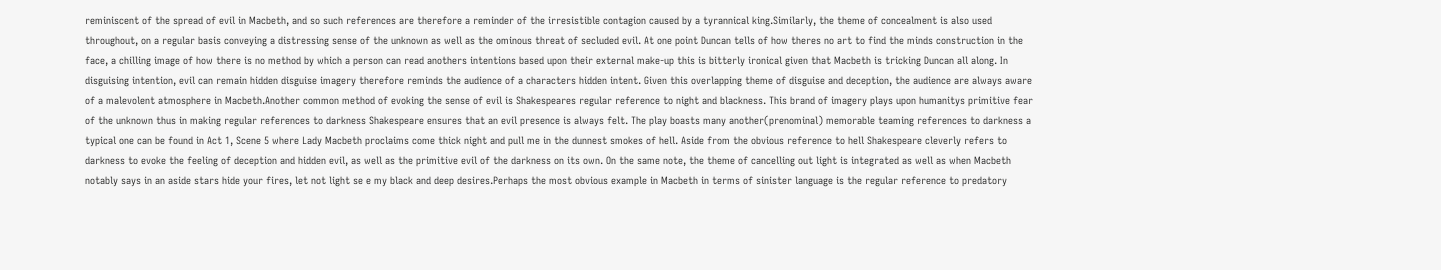reminiscent of the spread of evil in Macbeth, and so such references are therefore a reminder of the irresistible contagion caused by a tyrannical king.Similarly, the theme of concealment is also used throughout, on a regular basis conveying a distressing sense of the unknown as well as the ominous threat of secluded evil. At one point Duncan tells of how theres no art to find the minds construction in the face, a chilling image of how there is no method by which a person can read anothers intentions based upon their external make-up this is bitterly ironical given that Macbeth is tricking Duncan all along. In disguising intention, evil can remain hidden disguise imagery therefore reminds the audience of a characters hidden intent. Given this overlapping theme of disguise and deception, the audience are always aware of a malevolent atmosphere in Macbeth.Another common method of evoking the sense of evil is Shakespeares regular reference to night and blackness. This brand of imagery plays upon humanitys primitive fear of the unknown thus in making regular references to darkness Shakespeare ensures that an evil presence is always felt. The play boasts many another(prenominal) memorable teaming references to darkness a typical one can be found in Act 1, Scene 5 where Lady Macbeth proclaims come thick night and pull me in the dunnest smokes of hell. Aside from the obvious reference to hell Shakespeare cleverly refers to darkness to evoke the feeling of deception and hidden evil, as well as the primitive evil of the darkness on its own. On the same note, the theme of cancelling out light is integrated as well as when Macbeth notably says in an aside stars hide your fires, let not light se e my black and deep desires.Perhaps the most obvious example in Macbeth in terms of sinister language is the regular reference to predatory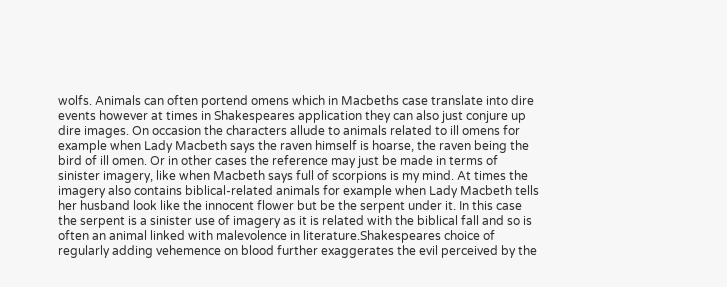wolfs. Animals can often portend omens which in Macbeths case translate into dire events however at times in Shakespeares application they can also just conjure up dire images. On occasion the characters allude to animals related to ill omens for example when Lady Macbeth says the raven himself is hoarse, the raven being the bird of ill omen. Or in other cases the reference may just be made in terms of sinister imagery, like when Macbeth says full of scorpions is my mind. At times the imagery also contains biblical-related animals for example when Lady Macbeth tells her husband look like the innocent flower but be the serpent under it. In this case the serpent is a sinister use of imagery as it is related with the biblical fall and so is often an animal linked with malevolence in literature.Shakespeares choice of regularly adding vehemence on blood further exaggerates the evil perceived by the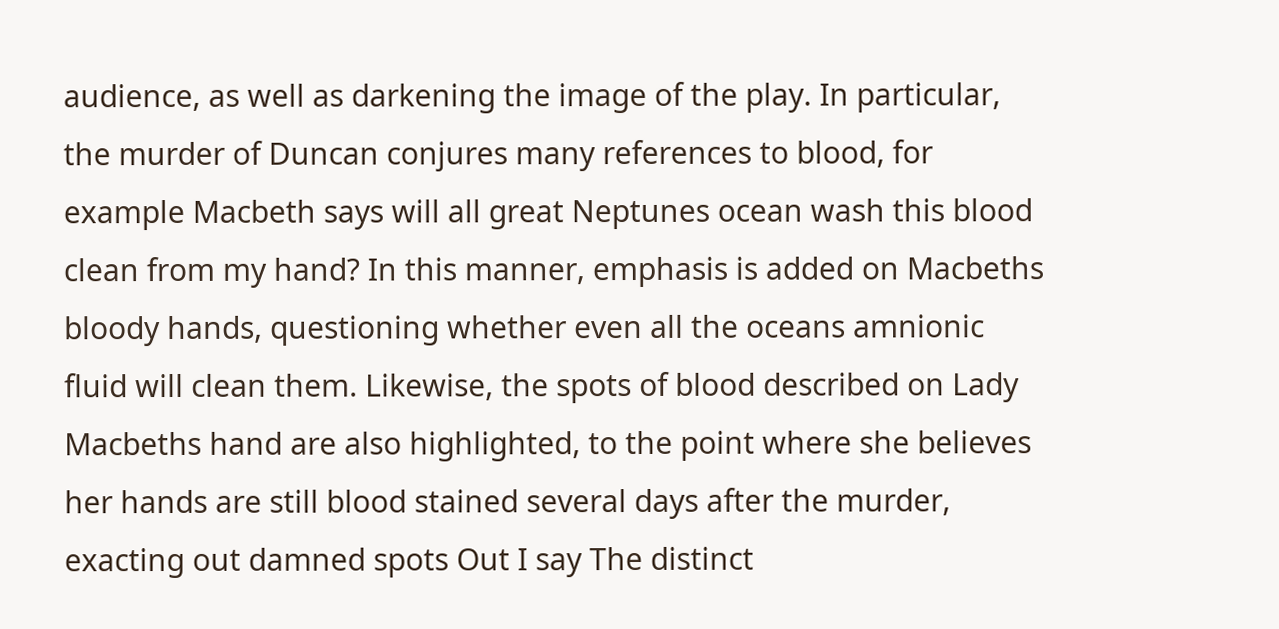audience, as well as darkening the image of the play. In particular, the murder of Duncan conjures many references to blood, for example Macbeth says will all great Neptunes ocean wash this blood clean from my hand? In this manner, emphasis is added on Macbeths bloody hands, questioning whether even all the oceans amnionic fluid will clean them. Likewise, the spots of blood described on Lady Macbeths hand are also highlighted, to the point where she believes her hands are still blood stained several days after the murder, exacting out damned spots Out I say The distinct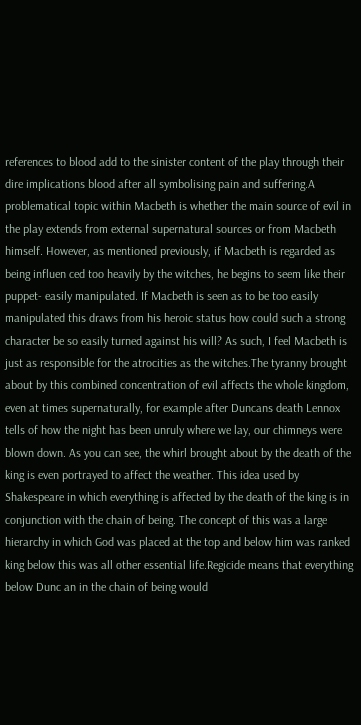references to blood add to the sinister content of the play through their dire implications blood after all symbolising pain and suffering.A problematical topic within Macbeth is whether the main source of evil in the play extends from external supernatural sources or from Macbeth himself. However, as mentioned previously, if Macbeth is regarded as being influen ced too heavily by the witches, he begins to seem like their puppet- easily manipulated. If Macbeth is seen as to be too easily manipulated this draws from his heroic status how could such a strong character be so easily turned against his will? As such, I feel Macbeth is just as responsible for the atrocities as the witches.The tyranny brought about by this combined concentration of evil affects the whole kingdom, even at times supernaturally, for example after Duncans death Lennox tells of how the night has been unruly where we lay, our chimneys were blown down. As you can see, the whirl brought about by the death of the king is even portrayed to affect the weather. This idea used by Shakespeare in which everything is affected by the death of the king is in conjunction with the chain of being. The concept of this was a large hierarchy in which God was placed at the top and below him was ranked king below this was all other essential life.Regicide means that everything below Dunc an in the chain of being would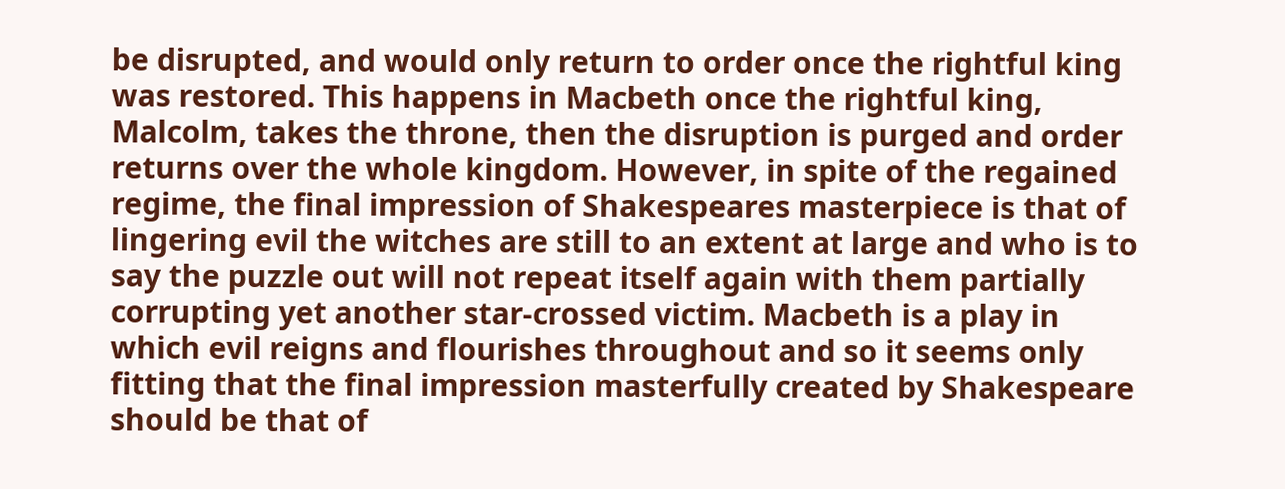be disrupted, and would only return to order once the rightful king was restored. This happens in Macbeth once the rightful king, Malcolm, takes the throne, then the disruption is purged and order returns over the whole kingdom. However, in spite of the regained regime, the final impression of Shakespeares masterpiece is that of lingering evil the witches are still to an extent at large and who is to say the puzzle out will not repeat itself again with them partially corrupting yet another star-crossed victim. Macbeth is a play in which evil reigns and flourishes throughout and so it seems only fitting that the final impression masterfully created by Shakespeare should be that of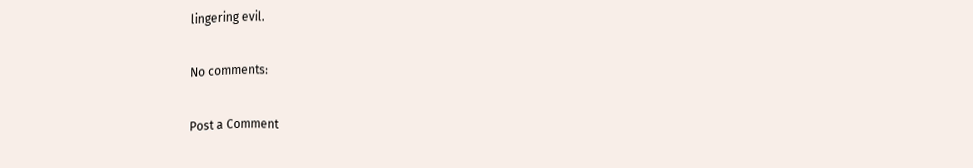lingering evil.

No comments:

Post a Comment